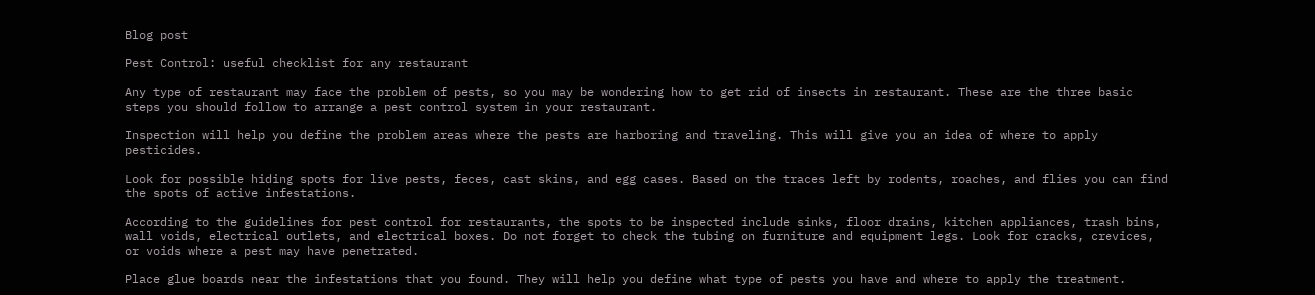Blog post

Pest Control: useful checklist for any restaurant

Any type of restaurant may face the problem of pests, so you may be wondering how to get rid of insects in restaurant. These are the three basic steps you should follow to arrange a pest control system in your restaurant.

Inspection will help you define the problem areas where the pests are harboring and traveling. This will give you an idea of where to apply pesticides.

Look for possible hiding spots for live pests, feces, cast skins, and egg cases. Based on the traces left by rodents, roaches, and flies you can find the spots of active infestations.

According to the guidelines for pest control for restaurants, the spots to be inspected include sinks, floor drains, kitchen appliances, trash bins, wall voids, electrical outlets, and electrical boxes. Do not forget to check the tubing on furniture and equipment legs. Look for cracks, crevices, or voids where a pest may have penetrated.

Place glue boards near the infestations that you found. They will help you define what type of pests you have and where to apply the treatment.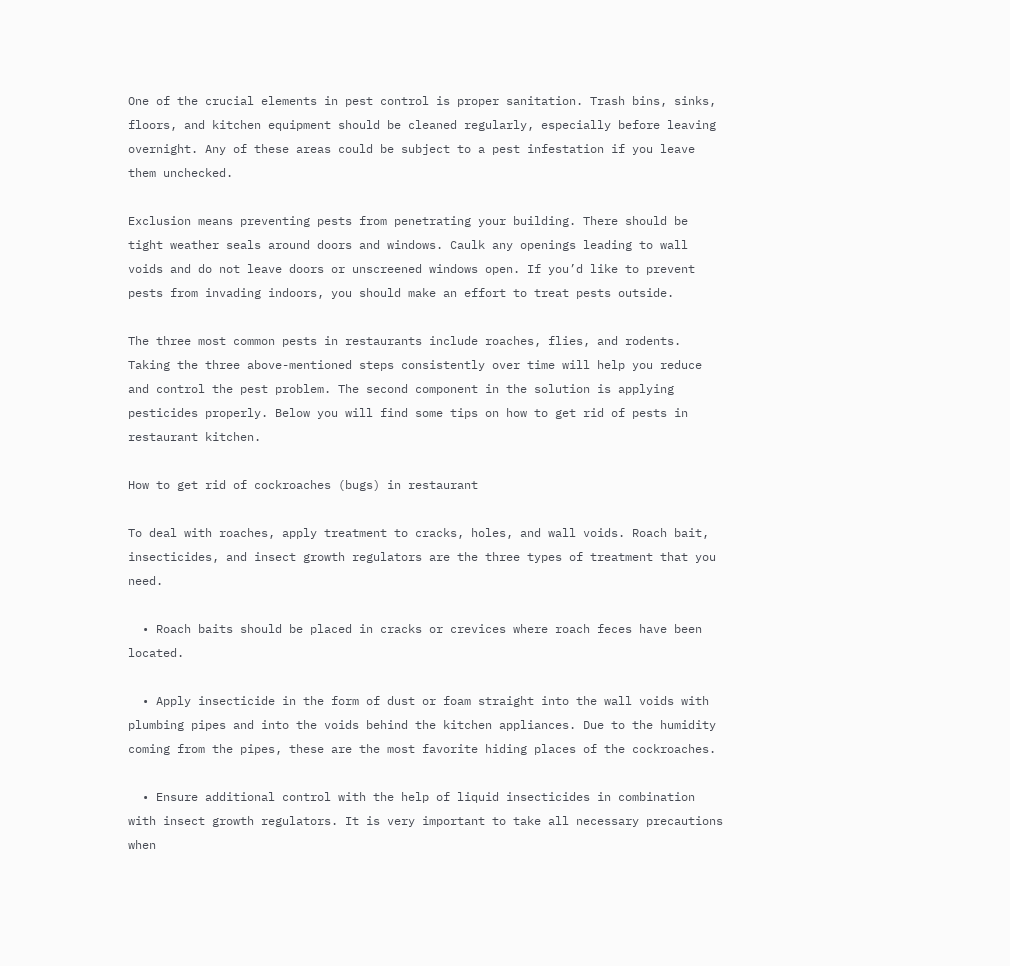One of the crucial elements in pest control is proper sanitation. Trash bins, sinks, floors, and kitchen equipment should be cleaned regularly, especially before leaving overnight. Any of these areas could be subject to a pest infestation if you leave them unchecked.

Exclusion means preventing pests from penetrating your building. There should be tight weather seals around doors and windows. Caulk any openings leading to wall voids and do not leave doors or unscreened windows open. If you’d like to prevent pests from invading indoors, you should make an effort to treat pests outside.

The three most common pests in restaurants include roaches, flies, and rodents. Taking the three above-mentioned steps consistently over time will help you reduce and control the pest problem. The second component in the solution is applying pesticides properly. Below you will find some tips on how to get rid of pests in restaurant kitchen.

How to get rid of cockroaches (bugs) in restaurant

To deal with roaches, apply treatment to cracks, holes, and wall voids. Roach bait, insecticides, and insect growth regulators are the three types of treatment that you need.

  • Roach baits should be placed in cracks or crevices where roach feces have been located.

  • Apply insecticide in the form of dust or foam straight into the wall voids with plumbing pipes and into the voids behind the kitchen appliances. Due to the humidity coming from the pipes, these are the most favorite hiding places of the cockroaches.

  • Ensure additional control with the help of liquid insecticides in combination with insect growth regulators. It is very important to take all necessary precautions when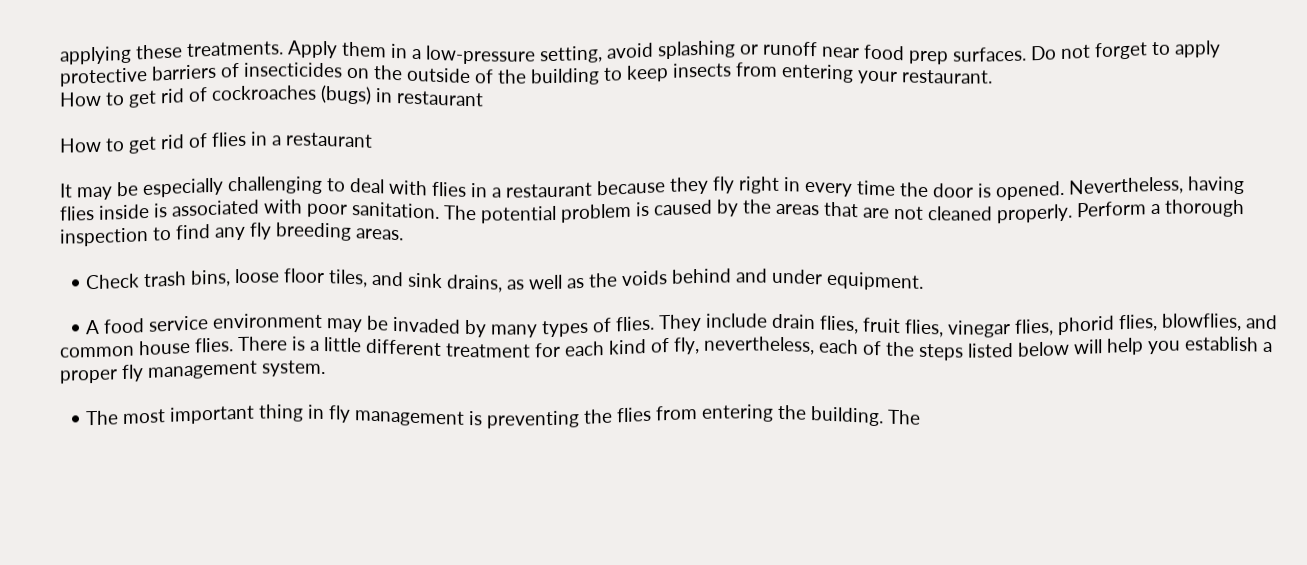applying these treatments. Apply them in a low-pressure setting, avoid splashing or runoff near food prep surfaces. Do not forget to apply protective barriers of insecticides on the outside of the building to keep insects from entering your restaurant.
How to get rid of cockroaches (bugs) in restaurant

How to get rid of flies in a restaurant

It may be especially challenging to deal with flies in a restaurant because they fly right in every time the door is opened. Nevertheless, having flies inside is associated with poor sanitation. The potential problem is caused by the areas that are not cleaned properly. Perform a thorough inspection to find any fly breeding areas.

  • Check trash bins, loose floor tiles, and sink drains, as well as the voids behind and under equipment.

  • A food service environment may be invaded by many types of flies. They include drain flies, fruit flies, vinegar flies, phorid flies, blowflies, and common house flies. There is a little different treatment for each kind of fly, nevertheless, each of the steps listed below will help you establish a proper fly management system.

  • The most important thing in fly management is preventing the flies from entering the building. The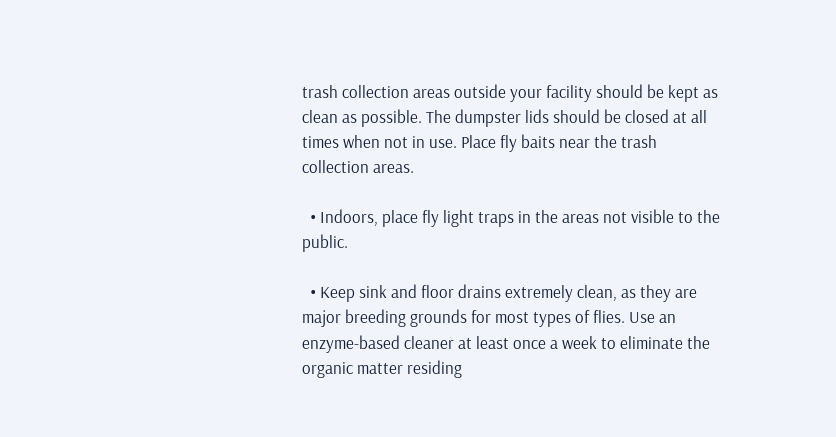trash collection areas outside your facility should be kept as clean as possible. The dumpster lids should be closed at all times when not in use. Place fly baits near the trash collection areas.

  • Indoors, place fly light traps in the areas not visible to the public.

  • Keep sink and floor drains extremely clean, as they are major breeding grounds for most types of flies. Use an enzyme-based cleaner at least once a week to eliminate the organic matter residing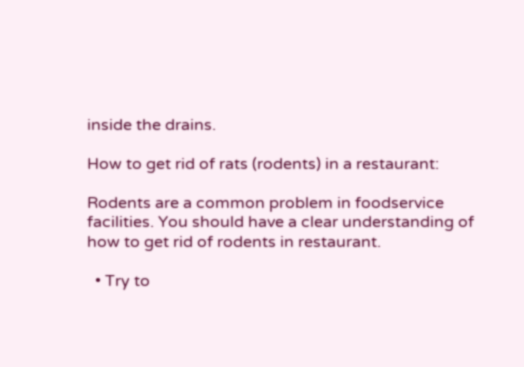inside the drains.

How to get rid of rats (rodents) in a restaurant:

Rodents are a common problem in foodservice facilities. You should have a clear understanding of how to get rid of rodents in restaurant.

  • Try to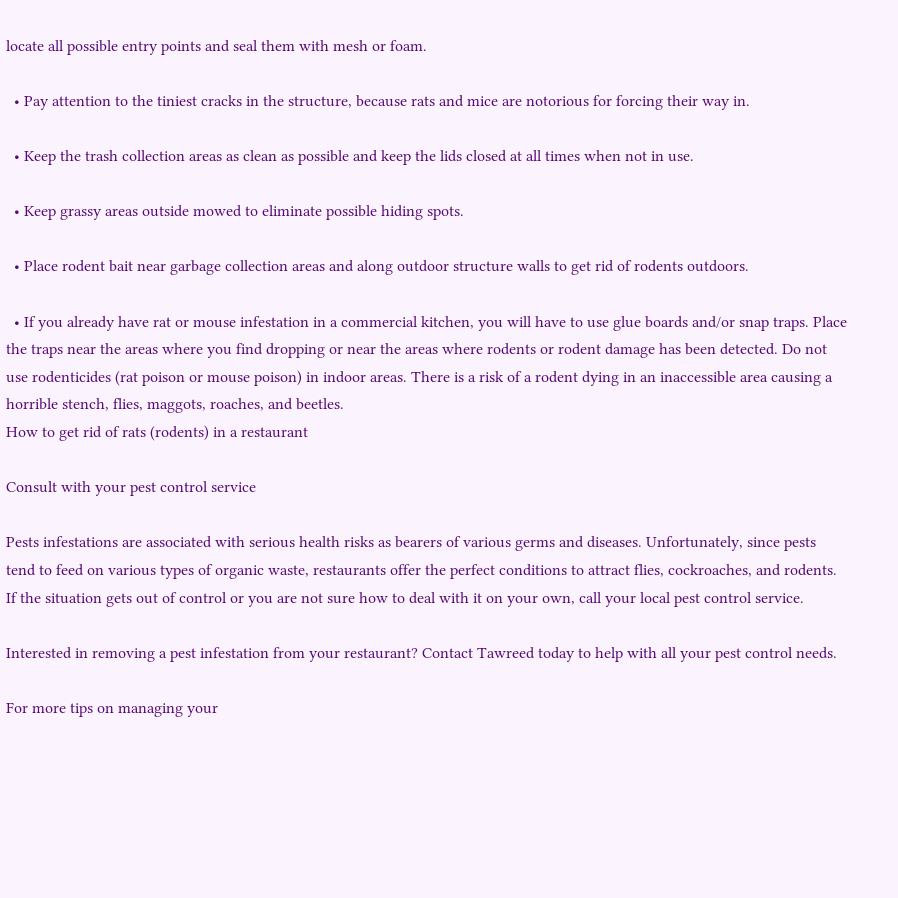locate all possible entry points and seal them with mesh or foam.

  • Pay attention to the tiniest cracks in the structure, because rats and mice are notorious for forcing their way in.

  • Keep the trash collection areas as clean as possible and keep the lids closed at all times when not in use.

  • Keep grassy areas outside mowed to eliminate possible hiding spots.

  • Place rodent bait near garbage collection areas and along outdoor structure walls to get rid of rodents outdoors.

  • If you already have rat or mouse infestation in a commercial kitchen, you will have to use glue boards and/or snap traps. Place the traps near the areas where you find dropping or near the areas where rodents or rodent damage has been detected. Do not use rodenticides (rat poison or mouse poison) in indoor areas. There is a risk of a rodent dying in an inaccessible area causing a horrible stench, flies, maggots, roaches, and beetles.
How to get rid of rats (rodents) in a restaurant

Consult with your pest control service

Pests infestations are associated with serious health risks as bearers of various germs and diseases. Unfortunately, since pests tend to feed on various types of organic waste, restaurants offer the perfect conditions to attract flies, cockroaches, and rodents. If the situation gets out of control or you are not sure how to deal with it on your own, call your local pest control service.

Interested in removing a pest infestation from your restaurant? Contact Tawreed today to help with all your pest control needs.

For more tips on managing your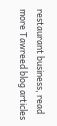restaurant business, read more Tawreed blog articles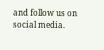and follow us on social media.